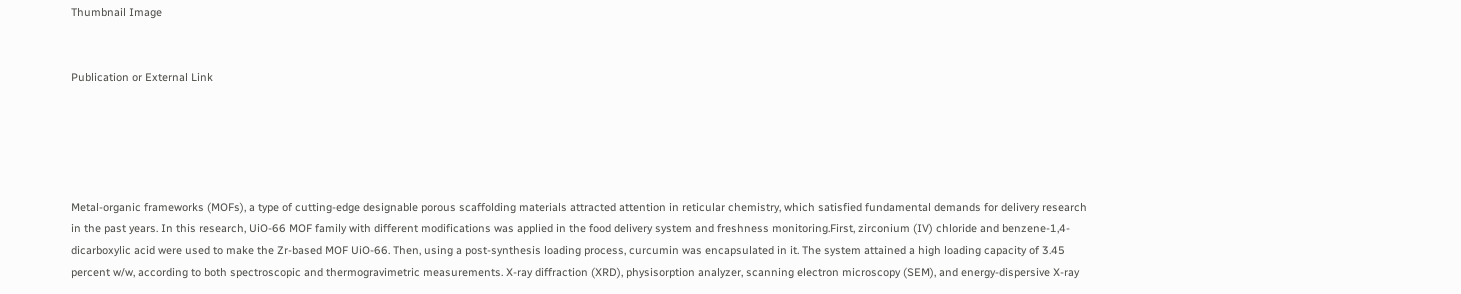Thumbnail Image


Publication or External Link





Metal-organic frameworks (MOFs), a type of cutting-edge designable porous scaffolding materials attracted attention in reticular chemistry, which satisfied fundamental demands for delivery research in the past years. In this research, UiO-66 MOF family with different modifications was applied in the food delivery system and freshness monitoring.First, zirconium (IV) chloride and benzene-1,4-dicarboxylic acid were used to make the Zr-based MOF UiO-66. Then, using a post-synthesis loading process, curcumin was encapsulated in it. The system attained a high loading capacity of 3.45 percent w/w, according to both spectroscopic and thermogravimetric measurements. X-ray diffraction (XRD), physisorption analyzer, scanning electron microscopy (SEM), and energy-dispersive X-ray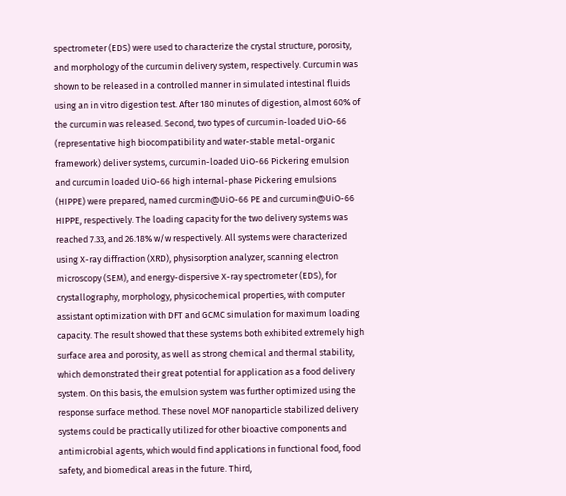spectrometer (EDS) were used to characterize the crystal structure, porosity, and morphology of the curcumin delivery system, respectively. Curcumin was shown to be released in a controlled manner in simulated intestinal fluids using an in vitro digestion test. After 180 minutes of digestion, almost 60% of the curcumin was released. Second, two types of curcumin-loaded UiO-66 (representative high biocompatibility and water-stable metal-organic framework) deliver systems, curcumin-loaded UiO-66 Pickering emulsion and curcumin loaded UiO-66 high internal-phase Pickering emulsions (HIPPE) were prepared, named curcmin@UiO-66 PE and curcumin@UiO-66 HIPPE, respectively. The loading capacity for the two delivery systems was reached 7.33, and 26.18% w/w respectively. All systems were characterized using X-ray diffraction (XRD), physisorption analyzer, scanning electron microscopy (SEM), and energy-dispersive X-ray spectrometer (EDS), for crystallography, morphology, physicochemical properties, with computer assistant optimization with DFT and GCMC simulation for maximum loading capacity. The result showed that these systems both exhibited extremely high surface area and porosity, as well as strong chemical and thermal stability, which demonstrated their great potential for application as a food delivery system. On this basis, the emulsion system was further optimized using the response surface method. These novel MOF nanoparticle stabilized delivery systems could be practically utilized for other bioactive components and antimicrobial agents, which would find applications in functional food, food safety, and biomedical areas in the future. Third,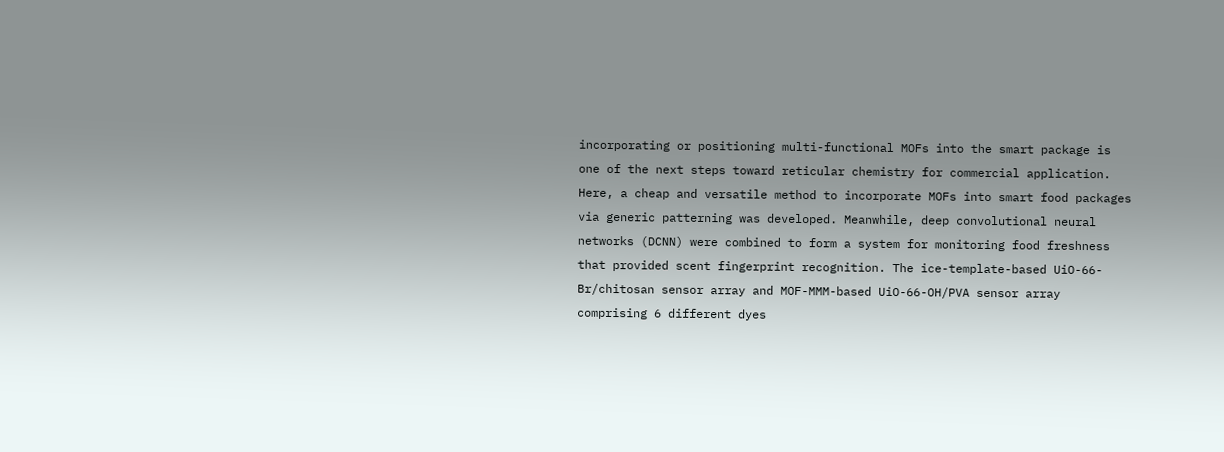incorporating or positioning multi-functional MOFs into the smart package is one of the next steps toward reticular chemistry for commercial application. Here, a cheap and versatile method to incorporate MOFs into smart food packages via generic patterning was developed. Meanwhile, deep convolutional neural networks (DCNN) were combined to form a system for monitoring food freshness that provided scent fingerprint recognition. The ice-template-based UiO-66-Br/chitosan sensor array and MOF-MMM-based UiO-66-OH/PVA sensor array comprising 6 different dyes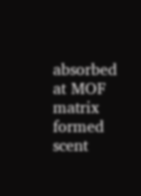absorbed at MOF matrix formed scent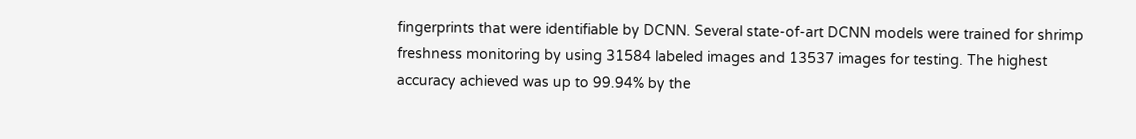fingerprints that were identifiable by DCNN. Several state-of-art DCNN models were trained for shrimp freshness monitoring by using 31584 labeled images and 13537 images for testing. The highest accuracy achieved was up to 99.94% by the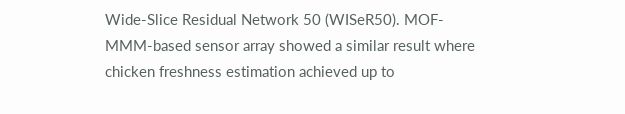Wide-Slice Residual Network 50 (WISeR50). MOF-MMM-based sensor array showed a similar result where chicken freshness estimation achieved up to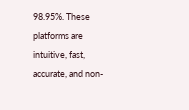98.95%. These platforms are intuitive, fast, accurate, and non-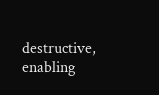destructive, enabling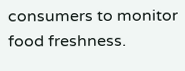consumers to monitor food freshness.